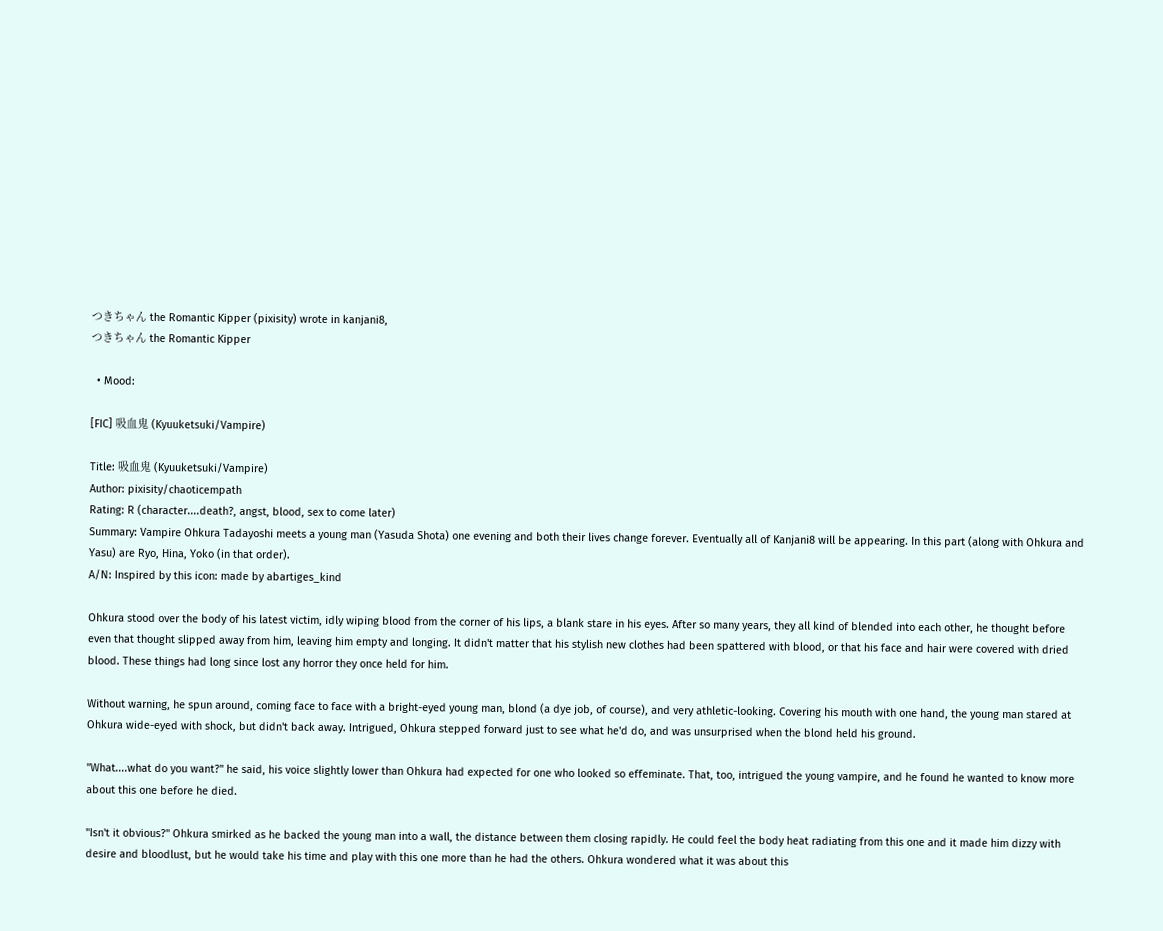つきちゃん the Romantic Kipper (pixisity) wrote in kanjani8,
つきちゃん the Romantic Kipper

  • Mood:

[FIC] 吸血鬼 (Kyuuketsuki/Vampire)

Title: 吸血鬼 (Kyuuketsuki/Vampire)
Author: pixisity/chaoticempath
Rating: R (character....death?, angst, blood, sex to come later)
Summary: Vampire Ohkura Tadayoshi meets a young man (Yasuda Shota) one evening and both their lives change forever. Eventually all of Kanjani8 will be appearing. In this part (along with Ohkura and Yasu) are Ryo, Hina, Yoko (in that order).
A/N: Inspired by this icon: made by abartiges_kind

Ohkura stood over the body of his latest victim, idly wiping blood from the corner of his lips, a blank stare in his eyes. After so many years, they all kind of blended into each other, he thought before even that thought slipped away from him, leaving him empty and longing. It didn't matter that his stylish new clothes had been spattered with blood, or that his face and hair were covered with dried blood. These things had long since lost any horror they once held for him.

Without warning, he spun around, coming face to face with a bright-eyed young man, blond (a dye job, of course), and very athletic-looking. Covering his mouth with one hand, the young man stared at Ohkura wide-eyed with shock, but didn't back away. Intrigued, Ohkura stepped forward just to see what he'd do, and was unsurprised when the blond held his ground.

"What....what do you want?" he said, his voice slightly lower than Ohkura had expected for one who looked so effeminate. That, too, intrigued the young vampire, and he found he wanted to know more about this one before he died.

"Isn't it obvious?" Ohkura smirked as he backed the young man into a wall, the distance between them closing rapidly. He could feel the body heat radiating from this one and it made him dizzy with desire and bloodlust, but he would take his time and play with this one more than he had the others. Ohkura wondered what it was about this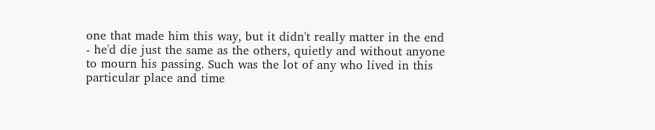one that made him this way, but it didn't really matter in the end - he'd die just the same as the others, quietly and without anyone to mourn his passing. Such was the lot of any who lived in this particular place and time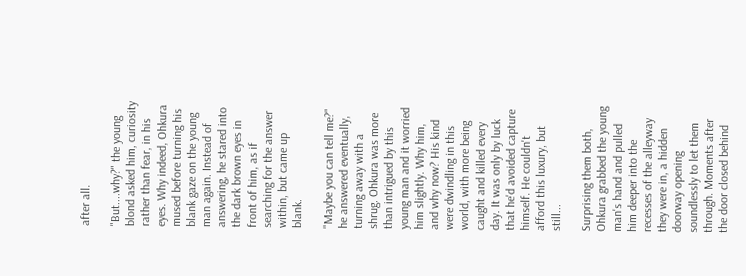after all.

"But....why?" the young blond asked him, curiosity rather than fear, in his eyes. Why indeed, Ohkura mused before turning his blank gaze on the young man again. Instead of answering, he stared into the dark brown eyes in front of him, as if searching for the answer within, but came up blank.

"Maybe you can tell me?" he answered eventually, turning away with a shrug. Ohkura was more than intrigued by this young man and it worried him slightly. Why him, and why now? His kind were dwindling in this world, with more being caught and killed every day. It was only by luck that he'd avoided capture himself. He couldn't afford this luxury, but still...

Surprising them both, Ohkura grabbed the young man's hand and pulled him deeper into the recesses of the alleyway they were in, a hidden doorway opening soundlessly to let them through. Moments after the door closed behind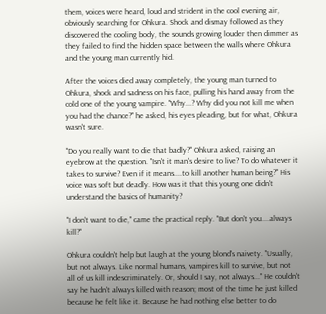them, voices were heard, loud and strident in the cool evening air, obviously searching for Ohkura. Shock and dismay followed as they discovered the cooling body, the sounds growing louder then dimmer as they failed to find the hidden space between the walls where Ohkura and the young man currently hid.

After the voices died away completely, the young man turned to Ohkura, shock and sadness on his face, pulling his hand away from the cold one of the young vampire. "Why...? Why did you not kill me when you had the chance?" he asked, his eyes pleading, but for what, Ohkura wasn't sure.

"Do you really want to die that badly?" Ohkura asked, raising an eyebrow at the question. "Isn't it man's desire to live? To do whatever it takes to survive? Even if it means....to kill another human being?" His voice was soft but deadly. How was it that this young one didn't understand the basics of humanity?

"I don't want to die," came the practical reply. "But don't you....always kill?"

Ohkura couldn't help but laugh at the young blond's naivety. "Usually, but not always. Like normal humans, vampires kill to survive, but not all of us kill indescriminately. Or, should I say, not always..." He couldn't say he hadn't always killed with reason; most of the time he just killed because he felt like it. Because he had nothing else better to do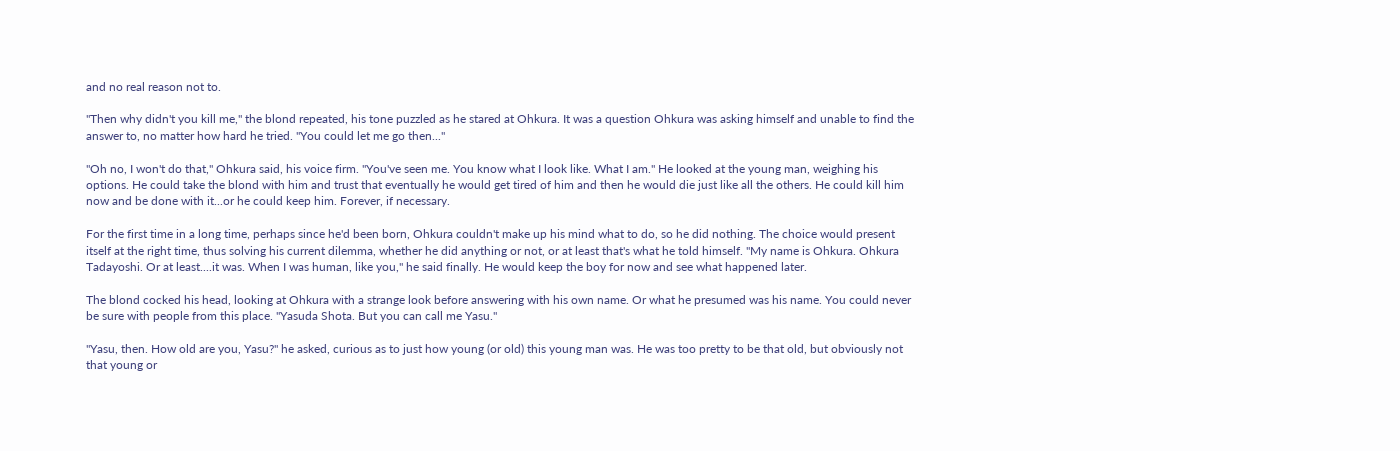and no real reason not to.

"Then why didn't you kill me," the blond repeated, his tone puzzled as he stared at Ohkura. It was a question Ohkura was asking himself and unable to find the answer to, no matter how hard he tried. "You could let me go then..."

"Oh no, I won't do that," Ohkura said, his voice firm. "You've seen me. You know what I look like. What I am." He looked at the young man, weighing his options. He could take the blond with him and trust that eventually he would get tired of him and then he would die just like all the others. He could kill him now and be done with it...or he could keep him. Forever, if necessary.

For the first time in a long time, perhaps since he'd been born, Ohkura couldn't make up his mind what to do, so he did nothing. The choice would present itself at the right time, thus solving his current dilemma, whether he did anything or not, or at least that's what he told himself. "My name is Ohkura. Ohkura Tadayoshi. Or at least....it was. When I was human, like you," he said finally. He would keep the boy for now and see what happened later.

The blond cocked his head, looking at Ohkura with a strange look before answering with his own name. Or what he presumed was his name. You could never be sure with people from this place. "Yasuda Shota. But you can call me Yasu."

"Yasu, then. How old are you, Yasu?" he asked, curious as to just how young (or old) this young man was. He was too pretty to be that old, but obviously not that young or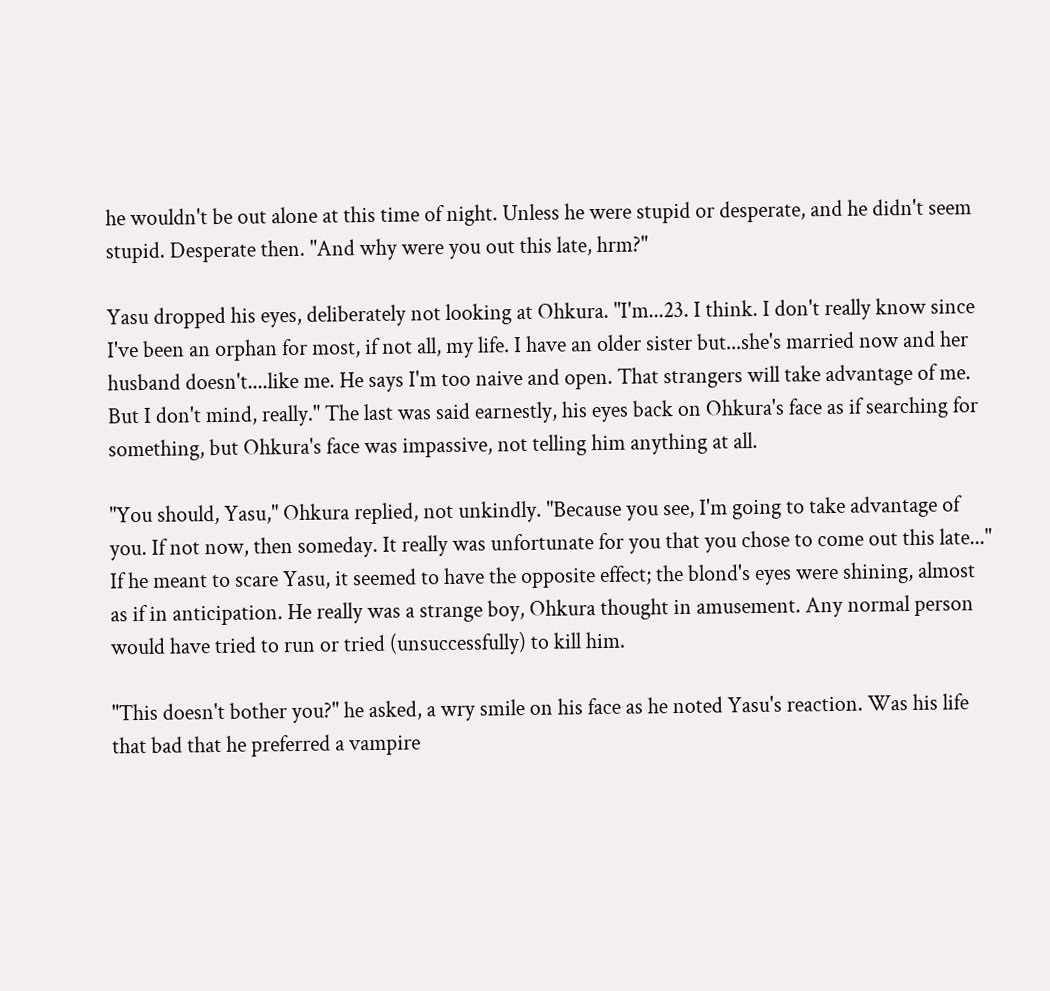he wouldn't be out alone at this time of night. Unless he were stupid or desperate, and he didn't seem stupid. Desperate then. "And why were you out this late, hrm?"

Yasu dropped his eyes, deliberately not looking at Ohkura. "I'm...23. I think. I don't really know since I've been an orphan for most, if not all, my life. I have an older sister but...she's married now and her husband doesn't....like me. He says I'm too naive and open. That strangers will take advantage of me. But I don't mind, really." The last was said earnestly, his eyes back on Ohkura's face as if searching for something, but Ohkura's face was impassive, not telling him anything at all.

"You should, Yasu," Ohkura replied, not unkindly. "Because you see, I'm going to take advantage of you. If not now, then someday. It really was unfortunate for you that you chose to come out this late..." If he meant to scare Yasu, it seemed to have the opposite effect; the blond's eyes were shining, almost as if in anticipation. He really was a strange boy, Ohkura thought in amusement. Any normal person would have tried to run or tried (unsuccessfully) to kill him.

"This doesn't bother you?" he asked, a wry smile on his face as he noted Yasu's reaction. Was his life that bad that he preferred a vampire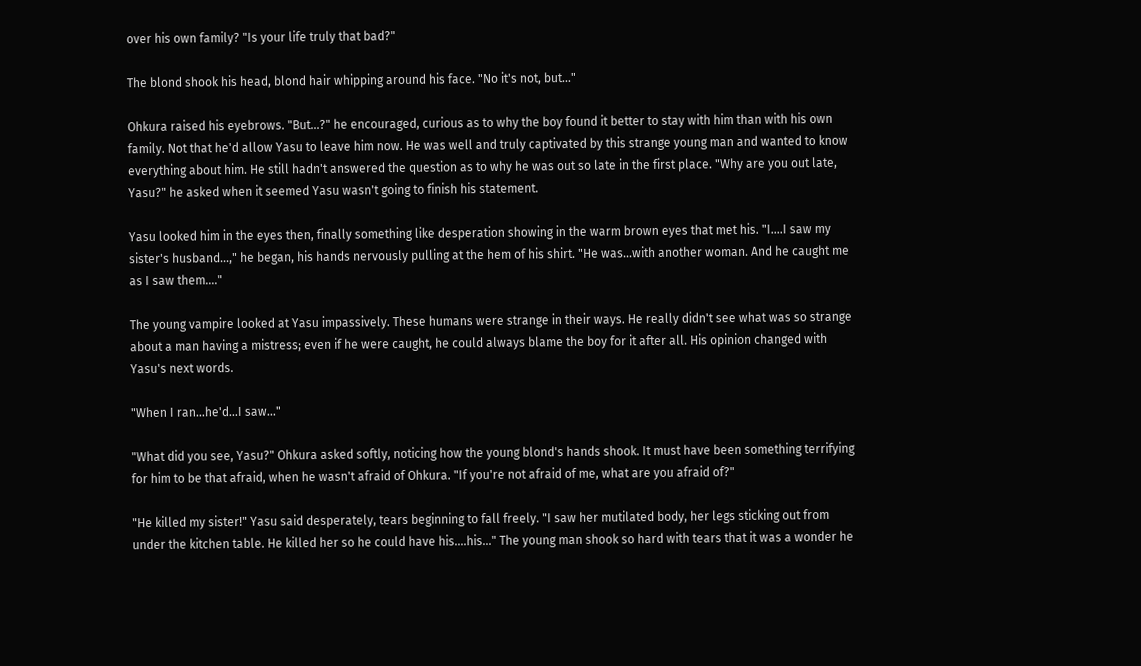over his own family? "Is your life truly that bad?"

The blond shook his head, blond hair whipping around his face. "No it's not, but..."

Ohkura raised his eyebrows. "But...?" he encouraged, curious as to why the boy found it better to stay with him than with his own family. Not that he'd allow Yasu to leave him now. He was well and truly captivated by this strange young man and wanted to know everything about him. He still hadn't answered the question as to why he was out so late in the first place. "Why are you out late, Yasu?" he asked when it seemed Yasu wasn't going to finish his statement.

Yasu looked him in the eyes then, finally something like desperation showing in the warm brown eyes that met his. "I....I saw my sister's husband...," he began, his hands nervously pulling at the hem of his shirt. "He was...with another woman. And he caught me as I saw them...."

The young vampire looked at Yasu impassively. These humans were strange in their ways. He really didn't see what was so strange about a man having a mistress; even if he were caught, he could always blame the boy for it after all. His opinion changed with Yasu's next words.

"When I ran...he'd...I saw..."

"What did you see, Yasu?" Ohkura asked softly, noticing how the young blond's hands shook. It must have been something terrifying for him to be that afraid, when he wasn't afraid of Ohkura. "If you're not afraid of me, what are you afraid of?"

"He killed my sister!" Yasu said desperately, tears beginning to fall freely. "I saw her mutilated body, her legs sticking out from under the kitchen table. He killed her so he could have his....his..." The young man shook so hard with tears that it was a wonder he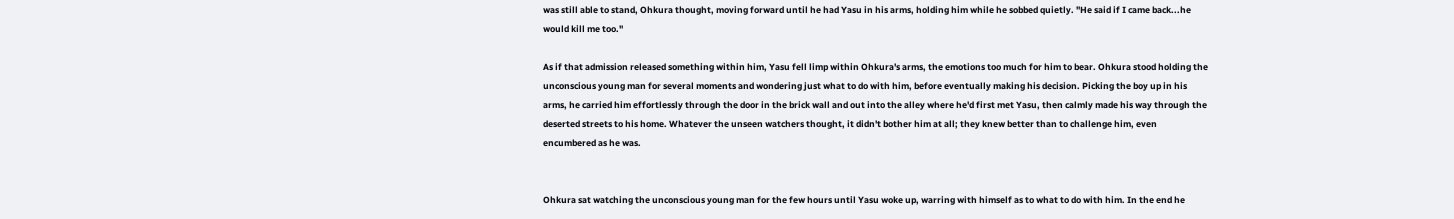was still able to stand, Ohkura thought, moving forward until he had Yasu in his arms, holding him while he sobbed quietly. "He said if I came back...he would kill me too."

As if that admission released something within him, Yasu fell limp within Ohkura's arms, the emotions too much for him to bear. Ohkura stood holding the unconscious young man for several moments and wondering just what to do with him, before eventually making his decision. Picking the boy up in his arms, he carried him effortlessly through the door in the brick wall and out into the alley where he'd first met Yasu, then calmly made his way through the deserted streets to his home. Whatever the unseen watchers thought, it didn't bother him at all; they knew better than to challenge him, even encumbered as he was.


Ohkura sat watching the unconscious young man for the few hours until Yasu woke up, warring with himself as to what to do with him. In the end he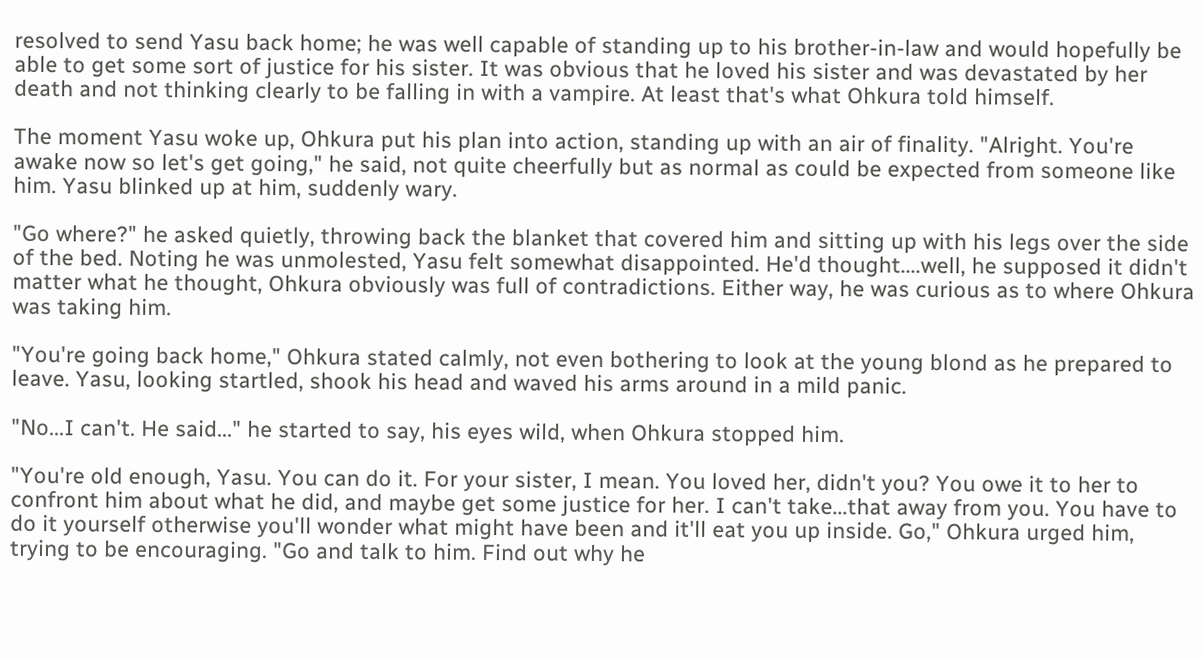resolved to send Yasu back home; he was well capable of standing up to his brother-in-law and would hopefully be able to get some sort of justice for his sister. It was obvious that he loved his sister and was devastated by her death and not thinking clearly to be falling in with a vampire. At least that's what Ohkura told himself.

The moment Yasu woke up, Ohkura put his plan into action, standing up with an air of finality. "Alright. You're awake now so let's get going," he said, not quite cheerfully but as normal as could be expected from someone like him. Yasu blinked up at him, suddenly wary.

"Go where?" he asked quietly, throwing back the blanket that covered him and sitting up with his legs over the side of the bed. Noting he was unmolested, Yasu felt somewhat disappointed. He'd thought....well, he supposed it didn't matter what he thought, Ohkura obviously was full of contradictions. Either way, he was curious as to where Ohkura was taking him.

"You're going back home," Ohkura stated calmly, not even bothering to look at the young blond as he prepared to leave. Yasu, looking startled, shook his head and waved his arms around in a mild panic.

"No...I can't. He said..." he started to say, his eyes wild, when Ohkura stopped him.

"You're old enough, Yasu. You can do it. For your sister, I mean. You loved her, didn't you? You owe it to her to confront him about what he did, and maybe get some justice for her. I can't take...that away from you. You have to do it yourself otherwise you'll wonder what might have been and it'll eat you up inside. Go," Ohkura urged him, trying to be encouraging. "Go and talk to him. Find out why he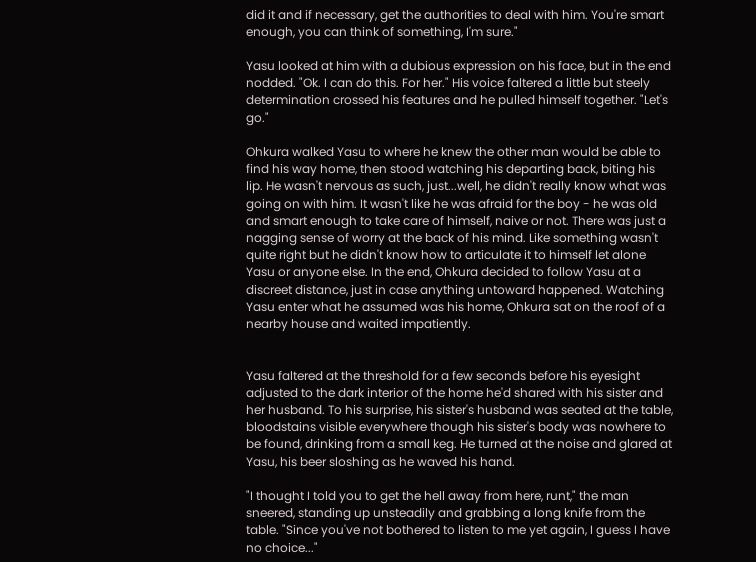did it and if necessary, get the authorities to deal with him. You're smart enough, you can think of something, I'm sure."

Yasu looked at him with a dubious expression on his face, but in the end nodded. "Ok. I can do this. For her." His voice faltered a little but steely determination crossed his features and he pulled himself together. "Let's go."

Ohkura walked Yasu to where he knew the other man would be able to find his way home, then stood watching his departing back, biting his lip. He wasn't nervous as such, just...well, he didn't really know what was going on with him. It wasn't like he was afraid for the boy - he was old and smart enough to take care of himself, naive or not. There was just a nagging sense of worry at the back of his mind. Like something wasn't quite right but he didn't know how to articulate it to himself let alone Yasu or anyone else. In the end, Ohkura decided to follow Yasu at a discreet distance, just in case anything untoward happened. Watching Yasu enter what he assumed was his home, Ohkura sat on the roof of a nearby house and waited impatiently.


Yasu faltered at the threshold for a few seconds before his eyesight adjusted to the dark interior of the home he'd shared with his sister and her husband. To his surprise, his sister's husband was seated at the table, bloodstains visible everywhere though his sister's body was nowhere to be found, drinking from a small keg. He turned at the noise and glared at Yasu, his beer sloshing as he waved his hand.

"I thought I told you to get the hell away from here, runt," the man sneered, standing up unsteadily and grabbing a long knife from the table. "Since you've not bothered to listen to me yet again, I guess I have no choice..."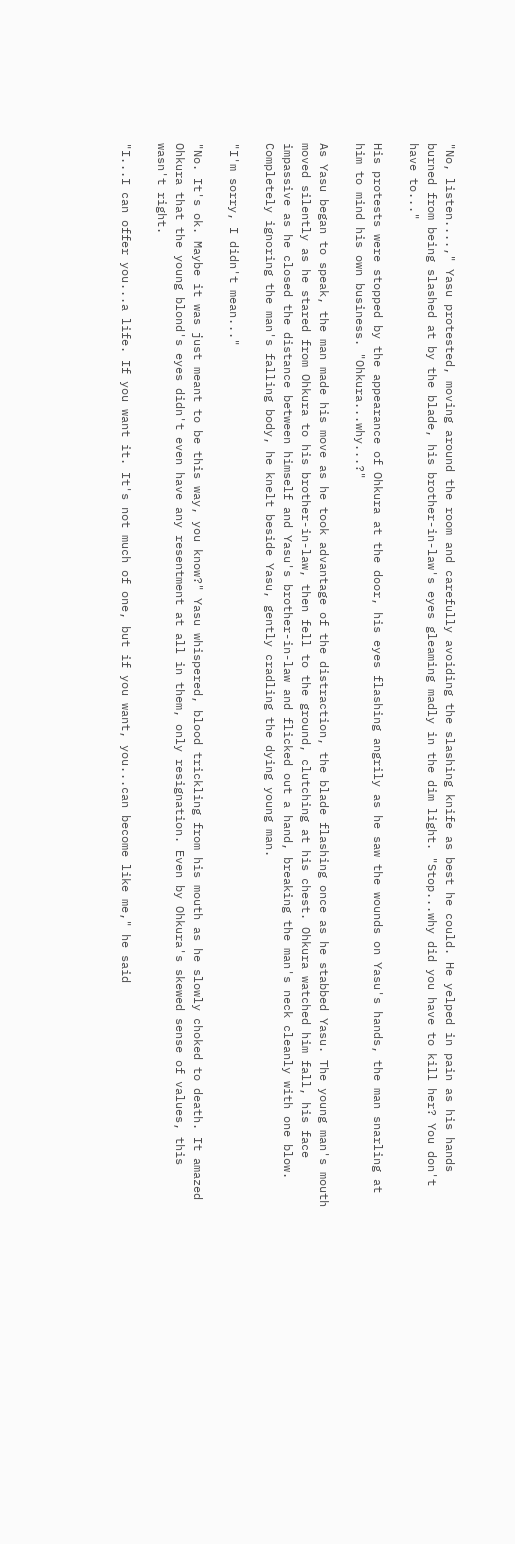"No, listen....," Yasu protested, moving around the room and carefully avoiding the slashing knife as best he could. He yelped in pain as his hands burned from being slashed at by the blade, his brother-in-law's eyes gleaming madly in the dim light. "Stop...why did you have to kill her? You don't have to..."

His protests were stopped by the appearance of Ohkura at the door, his eyes flashing angrily as he saw the wounds on Yasu's hands, the man snarling at him to mind his own business. "Ohkura...why...?"

As Yasu began to speak, the man made his move as he took advantage of the distraction, the blade flashing once as he stabbed Yasu. The young man's mouth moved silently as he stared from Ohkura to his brother-in-law, then fell to the ground, clutching at his chest. Ohkura watched him fall, his face impassive as he closed the distance between himself and Yasu's brother-in-law and flicked out a hand, breaking the man's neck cleanly with one blow. Completely ignoring the man's falling body, he knelt beside Yasu, gently cradling the dying young man.

"I'm sorry, I didn't mean..."

"No. It's ok. Maybe it was just meant to be this way, you know?" Yasu whispered, blood trickling from his mouth as he slowly choked to death. It amazed Ohkura that the young blond's eyes didn't even have any resentment at all in them, only resignation. Even by Ohkura's skewed sense of values, this wasn't right.

"I...I can offer you...a life. If you want it. It's not much of one, but if you want, you...can become like me," he said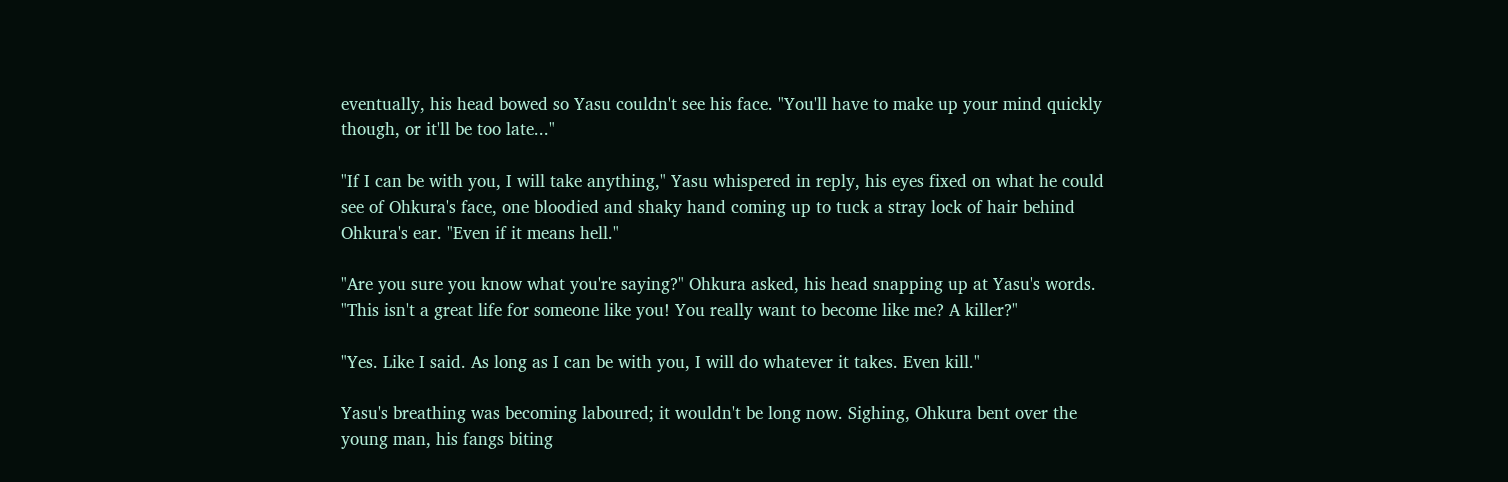eventually, his head bowed so Yasu couldn't see his face. "You'll have to make up your mind quickly though, or it'll be too late..."

"If I can be with you, I will take anything," Yasu whispered in reply, his eyes fixed on what he could see of Ohkura's face, one bloodied and shaky hand coming up to tuck a stray lock of hair behind Ohkura's ear. "Even if it means hell."

"Are you sure you know what you're saying?" Ohkura asked, his head snapping up at Yasu's words. "This isn't a great life for someone like you! You really want to become like me? A killer?"

"Yes. Like I said. As long as I can be with you, I will do whatever it takes. Even kill."

Yasu's breathing was becoming laboured; it wouldn't be long now. Sighing, Ohkura bent over the young man, his fangs biting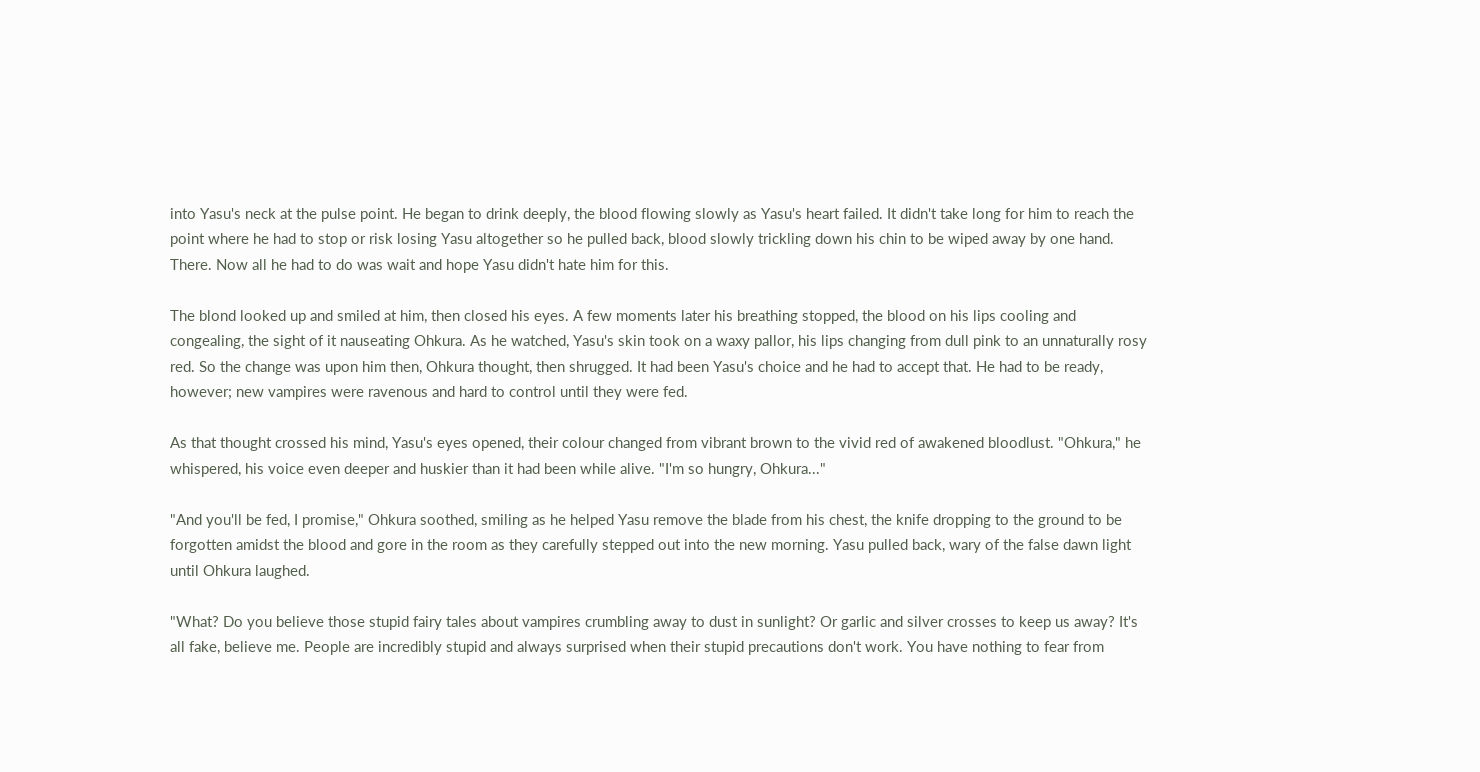into Yasu's neck at the pulse point. He began to drink deeply, the blood flowing slowly as Yasu's heart failed. It didn't take long for him to reach the point where he had to stop or risk losing Yasu altogether so he pulled back, blood slowly trickling down his chin to be wiped away by one hand. There. Now all he had to do was wait and hope Yasu didn't hate him for this.

The blond looked up and smiled at him, then closed his eyes. A few moments later his breathing stopped, the blood on his lips cooling and congealing, the sight of it nauseating Ohkura. As he watched, Yasu's skin took on a waxy pallor, his lips changing from dull pink to an unnaturally rosy red. So the change was upon him then, Ohkura thought, then shrugged. It had been Yasu's choice and he had to accept that. He had to be ready, however; new vampires were ravenous and hard to control until they were fed.

As that thought crossed his mind, Yasu's eyes opened, their colour changed from vibrant brown to the vivid red of awakened bloodlust. "Ohkura," he whispered, his voice even deeper and huskier than it had been while alive. "I'm so hungry, Ohkura..."

"And you'll be fed, I promise," Ohkura soothed, smiling as he helped Yasu remove the blade from his chest, the knife dropping to the ground to be forgotten amidst the blood and gore in the room as they carefully stepped out into the new morning. Yasu pulled back, wary of the false dawn light until Ohkura laughed.

"What? Do you believe those stupid fairy tales about vampires crumbling away to dust in sunlight? Or garlic and silver crosses to keep us away? It's all fake, believe me. People are incredibly stupid and always surprised when their stupid precautions don't work. You have nothing to fear from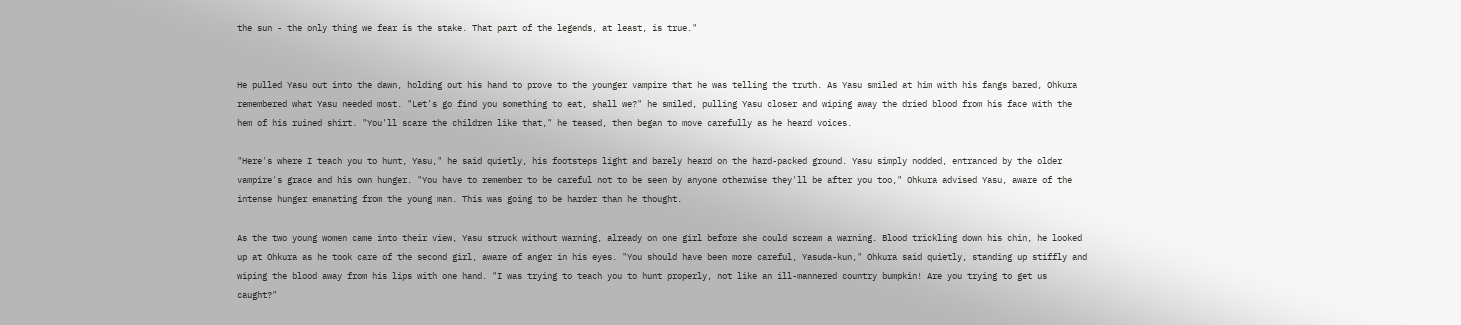the sun - the only thing we fear is the stake. That part of the legends, at least, is true."


He pulled Yasu out into the dawn, holding out his hand to prove to the younger vampire that he was telling the truth. As Yasu smiled at him with his fangs bared, Ohkura remembered what Yasu needed most. "Let's go find you something to eat, shall we?" he smiled, pulling Yasu closer and wiping away the dried blood from his face with the hem of his ruined shirt. "You'll scare the children like that," he teased, then began to move carefully as he heard voices.

"Here's where I teach you to hunt, Yasu," he said quietly, his footsteps light and barely heard on the hard-packed ground. Yasu simply nodded, entranced by the older vampire's grace and his own hunger. "You have to remember to be careful not to be seen by anyone otherwise they'll be after you too," Ohkura advised Yasu, aware of the intense hunger emanating from the young man. This was going to be harder than he thought.

As the two young women came into their view, Yasu struck without warning, already on one girl before she could scream a warning. Blood trickling down his chin, he looked up at Ohkura as he took care of the second girl, aware of anger in his eyes. "You should have been more careful, Yasuda-kun," Ohkura said quietly, standing up stiffly and wiping the blood away from his lips with one hand. "I was trying to teach you to hunt properly, not like an ill-mannered country bumpkin! Are you trying to get us caught?"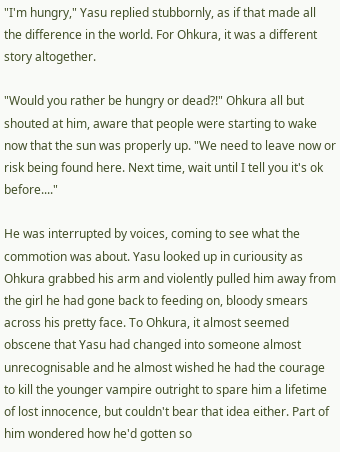"I'm hungry," Yasu replied stubbornly, as if that made all the difference in the world. For Ohkura, it was a different story altogether.

"Would you rather be hungry or dead?!" Ohkura all but shouted at him, aware that people were starting to wake now that the sun was properly up. "We need to leave now or risk being found here. Next time, wait until I tell you it's ok before...."

He was interrupted by voices, coming to see what the commotion was about. Yasu looked up in curiousity as Ohkura grabbed his arm and violently pulled him away from the girl he had gone back to feeding on, bloody smears across his pretty face. To Ohkura, it almost seemed obscene that Yasu had changed into someone almost unrecognisable and he almost wished he had the courage to kill the younger vampire outright to spare him a lifetime of lost innocence, but couldn't bear that idea either. Part of him wondered how he'd gotten so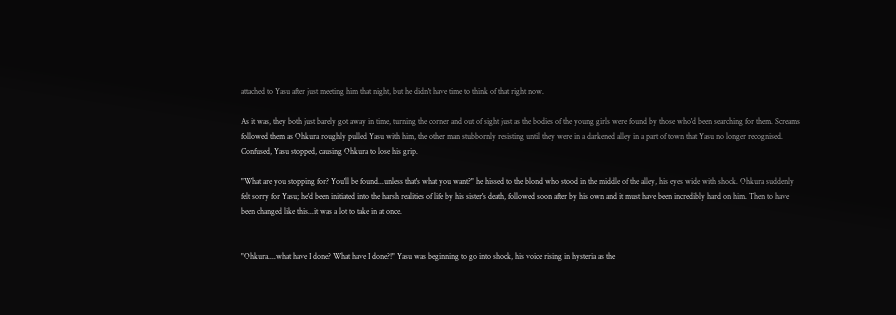attached to Yasu after just meeting him that night, but he didn't have time to think of that right now.

As it was, they both just barely got away in time, turning the corner and out of sight just as the bodies of the young girls were found by those who'd been searching for them. Screams followed them as Ohkura roughly pulled Yasu with him, the other man stubbornly resisting until they were in a darkened alley in a part of town that Yasu no longer recognised. Confused, Yasu stopped, causing Ohkura to lose his grip.

"What are you stopping for? You'll be found...unless that's what you want?" he hissed to the blond who stood in the middle of the alley, his eyes wide with shock. Ohkura suddenly felt sorry for Yasu; he'd been initiated into the harsh realities of life by his sister's death, followed soon after by his own and it must have been incredibly hard on him. Then to have been changed like this...it was a lot to take in at once.


"Ohkura....what have I done? What have I done?!" Yasu was beginning to go into shock, his voice rising in hysteria as the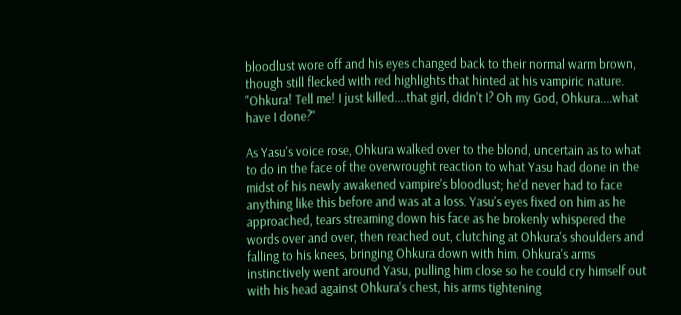bloodlust wore off and his eyes changed back to their normal warm brown, though still flecked with red highlights that hinted at his vampiric nature. "Ohkura! Tell me! I just killed....that girl, didn't I? Oh my God, Ohkura....what have I done?"

As Yasu's voice rose, Ohkura walked over to the blond, uncertain as to what to do in the face of the overwrought reaction to what Yasu had done in the midst of his newly awakened vampire's bloodlust; he'd never had to face anything like this before and was at a loss. Yasu's eyes fixed on him as he approached, tears streaming down his face as he brokenly whispered the words over and over, then reached out, clutching at Ohkura's shoulders and falling to his knees, bringing Ohkura down with him. Ohkura's arms instinctively went around Yasu, pulling him close so he could cry himself out with his head against Ohkura's chest, his arms tightening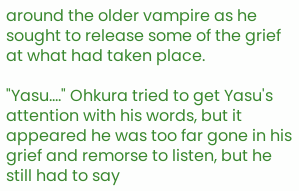around the older vampire as he sought to release some of the grief at what had taken place.

"Yasu...." Ohkura tried to get Yasu's attention with his words, but it appeared he was too far gone in his grief and remorse to listen, but he still had to say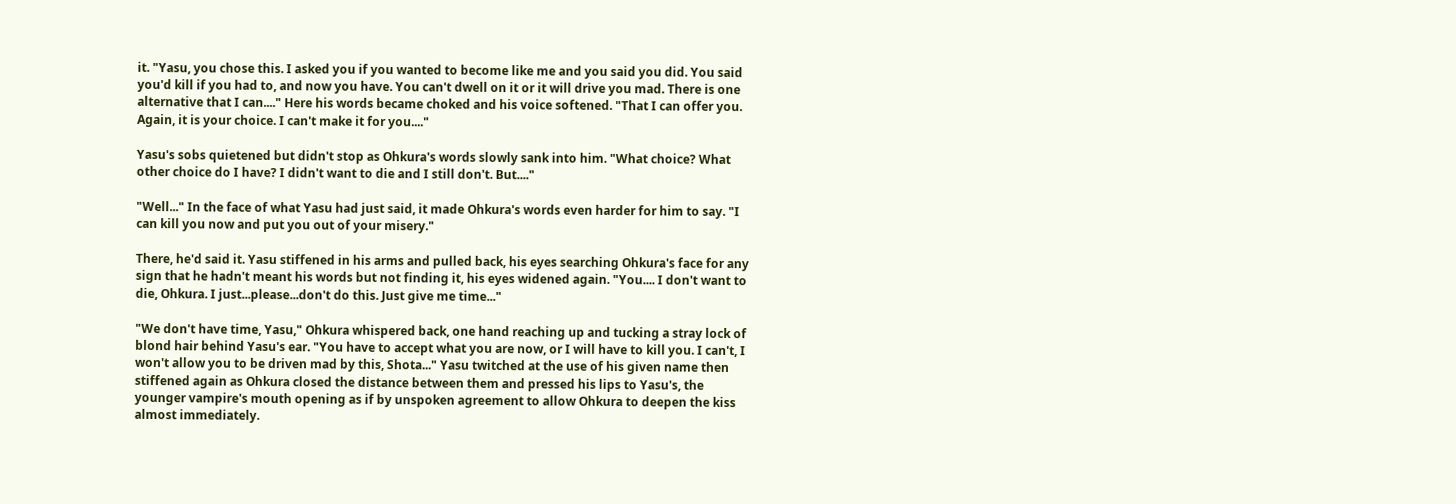it. "Yasu, you chose this. I asked you if you wanted to become like me and you said you did. You said you'd kill if you had to, and now you have. You can't dwell on it or it will drive you mad. There is one alternative that I can...." Here his words became choked and his voice softened. "That I can offer you. Again, it is your choice. I can't make it for you...."

Yasu's sobs quietened but didn't stop as Ohkura's words slowly sank into him. "What choice? What other choice do I have? I didn't want to die and I still don't. But...."

"Well..." In the face of what Yasu had just said, it made Ohkura's words even harder for him to say. "I can kill you now and put you out of your misery."

There, he'd said it. Yasu stiffened in his arms and pulled back, his eyes searching Ohkura's face for any sign that he hadn't meant his words but not finding it, his eyes widened again. "You.... I don't want to die, Ohkura. I just...please...don't do this. Just give me time..."

"We don't have time, Yasu," Ohkura whispered back, one hand reaching up and tucking a stray lock of blond hair behind Yasu's ear. "You have to accept what you are now, or I will have to kill you. I can't, I won't allow you to be driven mad by this, Shota..." Yasu twitched at the use of his given name then stiffened again as Ohkura closed the distance between them and pressed his lips to Yasu's, the younger vampire's mouth opening as if by unspoken agreement to allow Ohkura to deepen the kiss almost immediately.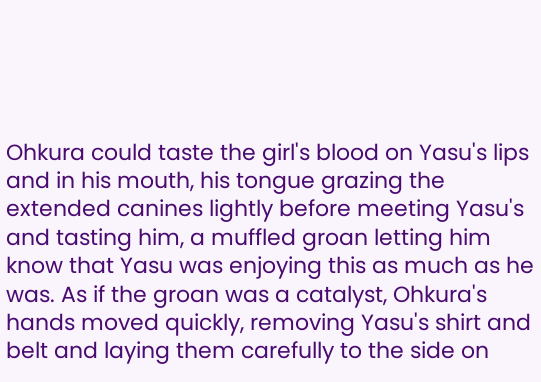Ohkura could taste the girl's blood on Yasu's lips and in his mouth, his tongue grazing the extended canines lightly before meeting Yasu's and tasting him, a muffled groan letting him know that Yasu was enjoying this as much as he was. As if the groan was a catalyst, Ohkura's hands moved quickly, removing Yasu's shirt and belt and laying them carefully to the side on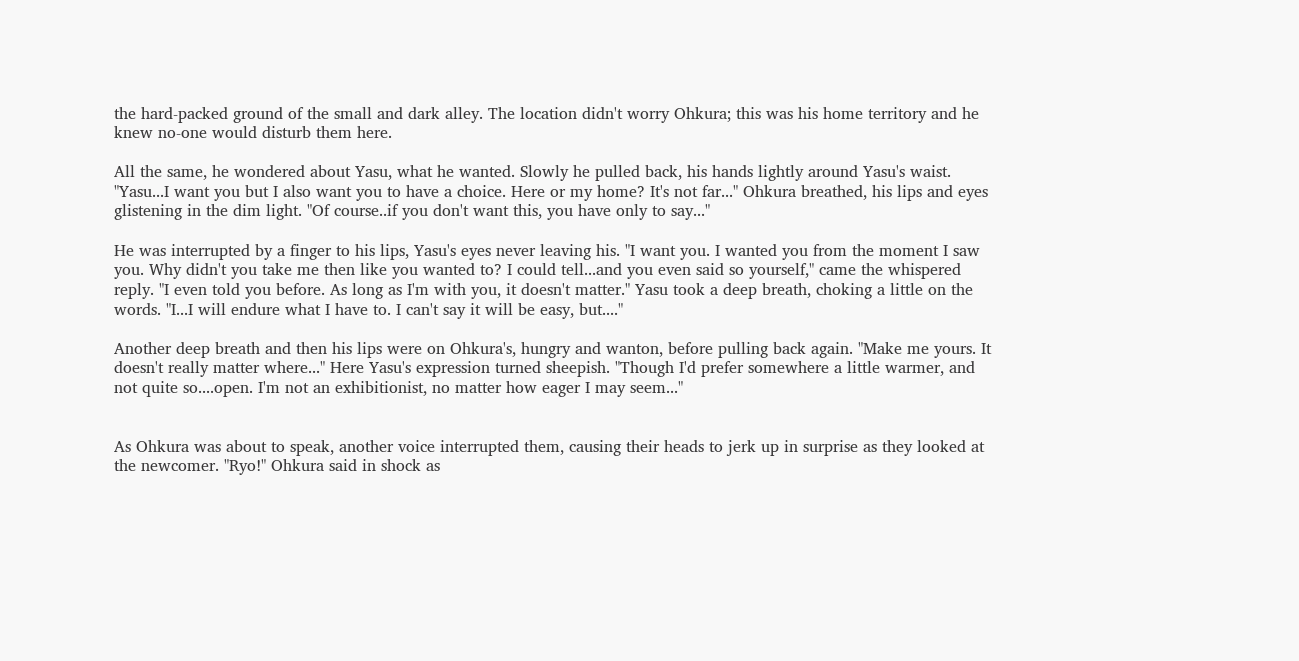the hard-packed ground of the small and dark alley. The location didn't worry Ohkura; this was his home territory and he knew no-one would disturb them here.

All the same, he wondered about Yasu, what he wanted. Slowly he pulled back, his hands lightly around Yasu's waist. "Yasu...I want you but I also want you to have a choice. Here or my home? It's not far..." Ohkura breathed, his lips and eyes glistening in the dim light. "Of course..if you don't want this, you have only to say..."

He was interrupted by a finger to his lips, Yasu's eyes never leaving his. "I want you. I wanted you from the moment I saw you. Why didn't you take me then like you wanted to? I could tell...and you even said so yourself," came the whispered reply. "I even told you before. As long as I'm with you, it doesn't matter." Yasu took a deep breath, choking a little on the words. "I...I will endure what I have to. I can't say it will be easy, but...."

Another deep breath and then his lips were on Ohkura's, hungry and wanton, before pulling back again. "Make me yours. It doesn't really matter where..." Here Yasu's expression turned sheepish. "Though I'd prefer somewhere a little warmer, and not quite so....open. I'm not an exhibitionist, no matter how eager I may seem..."


As Ohkura was about to speak, another voice interrupted them, causing their heads to jerk up in surprise as they looked at the newcomer. "Ryo!" Ohkura said in shock as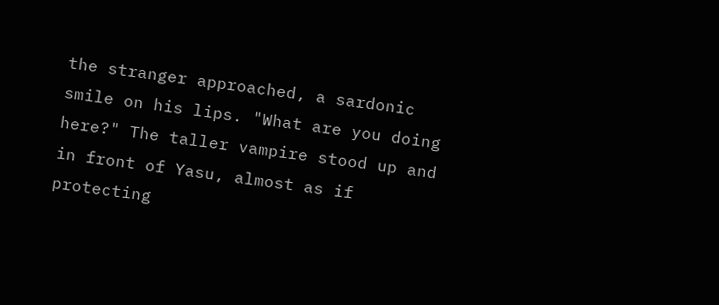the stranger approached, a sardonic smile on his lips. "What are you doing here?" The taller vampire stood up and in front of Yasu, almost as if protecting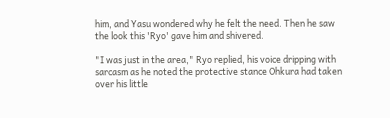him, and Yasu wondered why he felt the need. Then he saw the look this 'Ryo' gave him and shivered.

"I was just in the area," Ryo replied, his voice dripping with sarcasm as he noted the protective stance Ohkura had taken over his little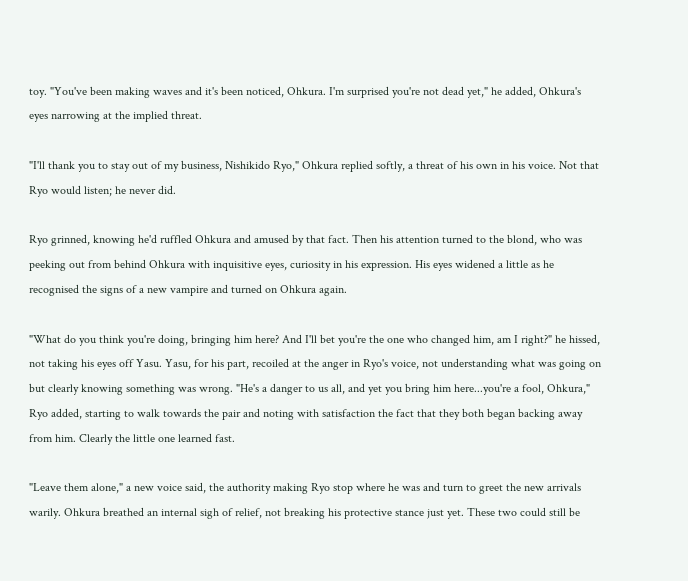toy. "You've been making waves and it's been noticed, Ohkura. I'm surprised you're not dead yet," he added, Ohkura's eyes narrowing at the implied threat.

"I'll thank you to stay out of my business, Nishikido Ryo," Ohkura replied softly, a threat of his own in his voice. Not that Ryo would listen; he never did.

Ryo grinned, knowing he'd ruffled Ohkura and amused by that fact. Then his attention turned to the blond, who was peeking out from behind Ohkura with inquisitive eyes, curiosity in his expression. His eyes widened a little as he recognised the signs of a new vampire and turned on Ohkura again.

"What do you think you're doing, bringing him here? And I'll bet you're the one who changed him, am I right?" he hissed, not taking his eyes off Yasu. Yasu, for his part, recoiled at the anger in Ryo's voice, not understanding what was going on but clearly knowing something was wrong. "He's a danger to us all, and yet you bring him here...you're a fool, Ohkura," Ryo added, starting to walk towards the pair and noting with satisfaction the fact that they both began backing away from him. Clearly the little one learned fast.

"Leave them alone," a new voice said, the authority making Ryo stop where he was and turn to greet the new arrivals warily. Ohkura breathed an internal sigh of relief, not breaking his protective stance just yet. These two could still be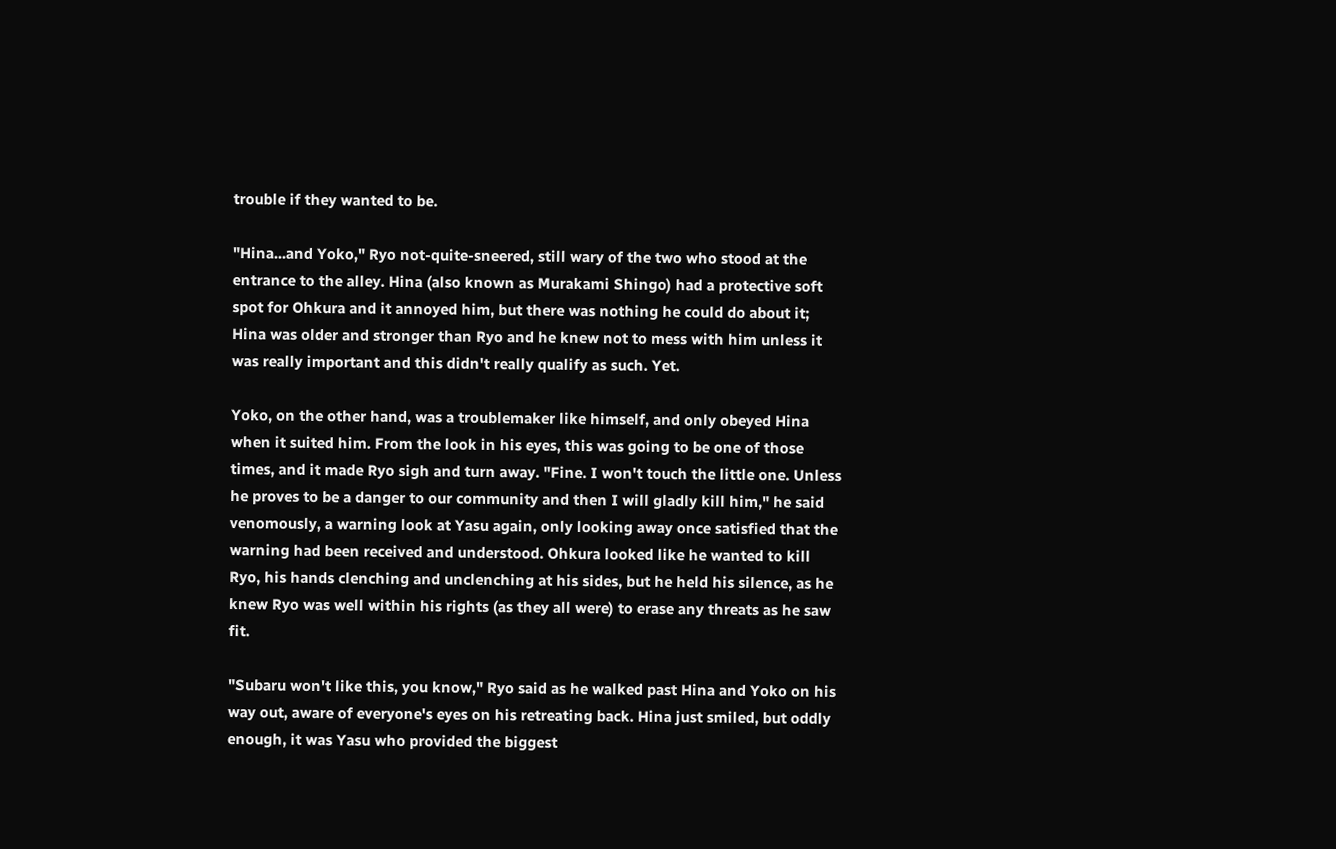trouble if they wanted to be.

"Hina...and Yoko," Ryo not-quite-sneered, still wary of the two who stood at the entrance to the alley. Hina (also known as Murakami Shingo) had a protective soft spot for Ohkura and it annoyed him, but there was nothing he could do about it; Hina was older and stronger than Ryo and he knew not to mess with him unless it was really important and this didn't really qualify as such. Yet.

Yoko, on the other hand, was a troublemaker like himself, and only obeyed Hina when it suited him. From the look in his eyes, this was going to be one of those times, and it made Ryo sigh and turn away. "Fine. I won't touch the little one. Unless he proves to be a danger to our community and then I will gladly kill him," he said venomously, a warning look at Yasu again, only looking away once satisfied that the warning had been received and understood. Ohkura looked like he wanted to kill Ryo, his hands clenching and unclenching at his sides, but he held his silence, as he knew Ryo was well within his rights (as they all were) to erase any threats as he saw fit.

"Subaru won't like this, you know," Ryo said as he walked past Hina and Yoko on his way out, aware of everyone's eyes on his retreating back. Hina just smiled, but oddly enough, it was Yasu who provided the biggest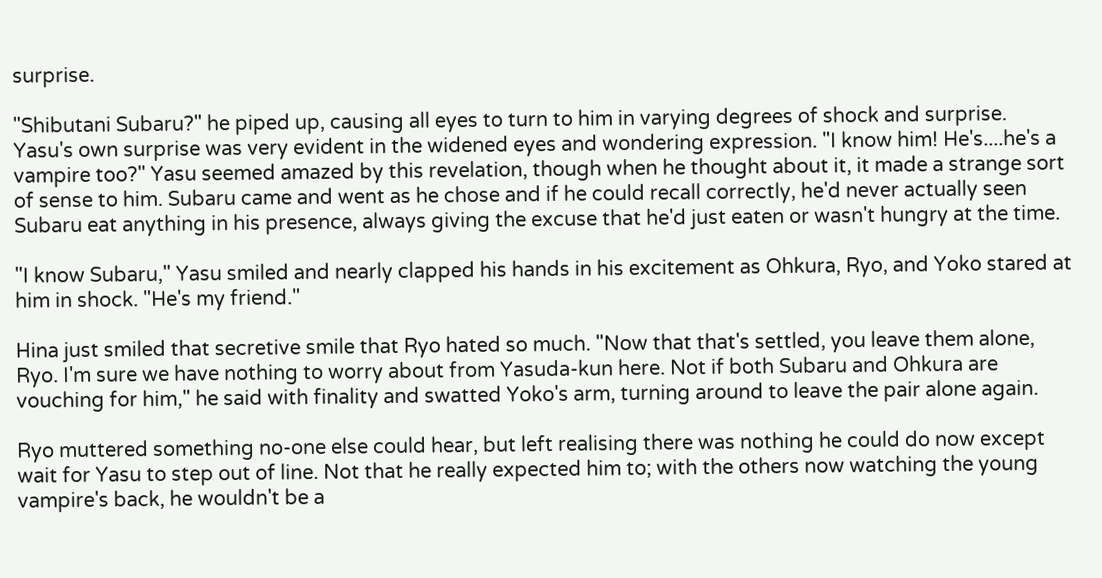surprise.

"Shibutani Subaru?" he piped up, causing all eyes to turn to him in varying degrees of shock and surprise. Yasu's own surprise was very evident in the widened eyes and wondering expression. "I know him! He's....he's a vampire too?" Yasu seemed amazed by this revelation, though when he thought about it, it made a strange sort of sense to him. Subaru came and went as he chose and if he could recall correctly, he'd never actually seen Subaru eat anything in his presence, always giving the excuse that he'd just eaten or wasn't hungry at the time.

"I know Subaru," Yasu smiled and nearly clapped his hands in his excitement as Ohkura, Ryo, and Yoko stared at him in shock. "He's my friend."

Hina just smiled that secretive smile that Ryo hated so much. "Now that that's settled, you leave them alone, Ryo. I'm sure we have nothing to worry about from Yasuda-kun here. Not if both Subaru and Ohkura are vouching for him," he said with finality and swatted Yoko's arm, turning around to leave the pair alone again.

Ryo muttered something no-one else could hear, but left realising there was nothing he could do now except wait for Yasu to step out of line. Not that he really expected him to; with the others now watching the young vampire's back, he wouldn't be a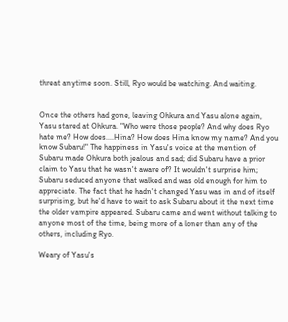threat anytime soon. Still, Ryo would be watching. And waiting.


Once the others had gone, leaving Ohkura and Yasu alone again, Yasu stared at Ohkura. "Who were those people? And why does Ryo hate me? How does....Hina? How does Hina know my name? And you know Subaru!" The happiness in Yasu's voice at the mention of Subaru made Ohkura both jealous and sad; did Subaru have a prior claim to Yasu that he wasn't aware of? It wouldn't surprise him; Subaru seduced anyone that walked and was old enough for him to appreciate. The fact that he hadn't changed Yasu was in and of itself surprising, but he'd have to wait to ask Subaru about it the next time the older vampire appeared. Subaru came and went without talking to anyone most of the time, being more of a loner than any of the others, including Ryo.

Weary of Yasu's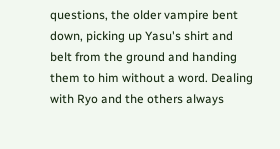questions, the older vampire bent down, picking up Yasu's shirt and belt from the ground and handing them to him without a word. Dealing with Ryo and the others always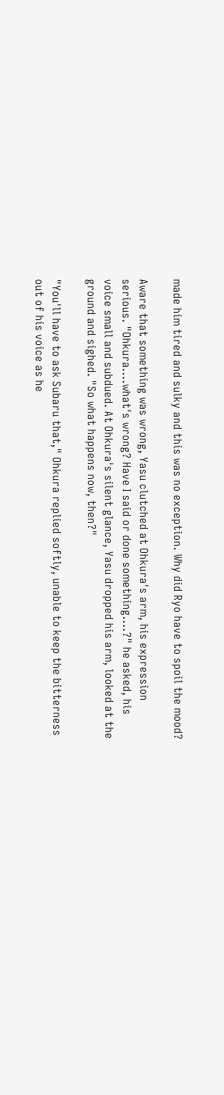made him tired and sulky and this was no exception. Why did Ryo have to spoil the mood?

Aware that something was wrong, Yasu clutched at Ohkura's arm, his expression serious. "Ohkura....what's wrong? Have I said or done something....?" he asked, his voice small and subdued. At Ohkura's silent glance, Yasu dropped his arm, looked at the ground and sighed. "So what happens now, then?"

"You'll have to ask Subaru that," Ohkura replied softly, unable to keep the bitterness out of his voice as he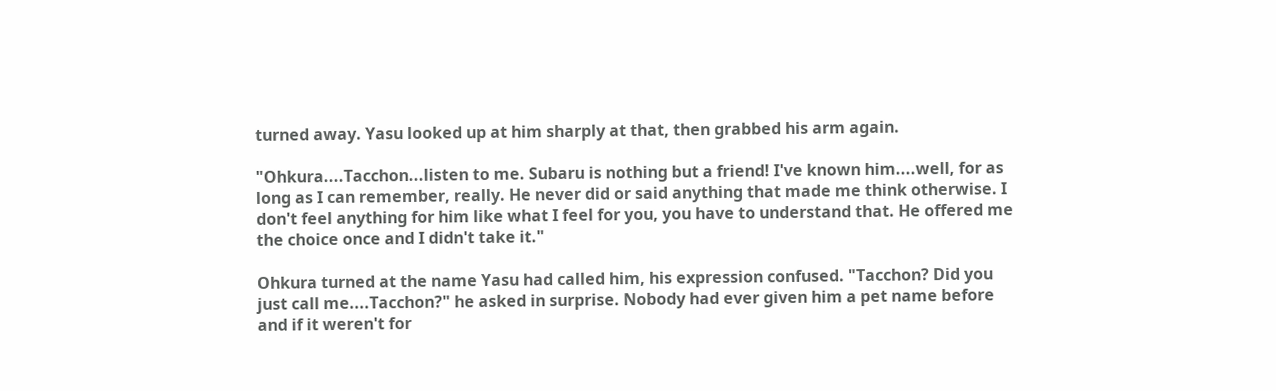turned away. Yasu looked up at him sharply at that, then grabbed his arm again.

"Ohkura....Tacchon...listen to me. Subaru is nothing but a friend! I've known him....well, for as long as I can remember, really. He never did or said anything that made me think otherwise. I don't feel anything for him like what I feel for you, you have to understand that. He offered me the choice once and I didn't take it."

Ohkura turned at the name Yasu had called him, his expression confused. "Tacchon? Did you just call me....Tacchon?" he asked in surprise. Nobody had ever given him a pet name before and if it weren't for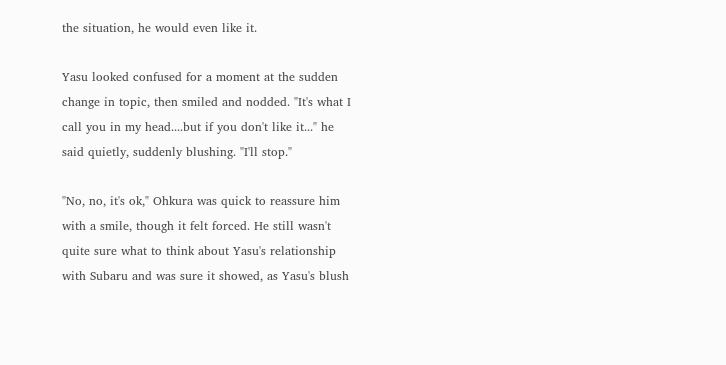the situation, he would even like it.

Yasu looked confused for a moment at the sudden change in topic, then smiled and nodded. "It's what I call you in my head....but if you don't like it..." he said quietly, suddenly blushing. "I'll stop."

"No, no, it's ok," Ohkura was quick to reassure him with a smile, though it felt forced. He still wasn't quite sure what to think about Yasu's relationship with Subaru and was sure it showed, as Yasu's blush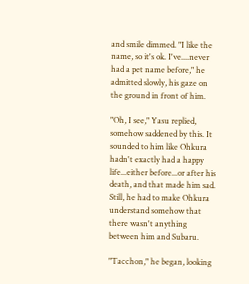and smile dimmed. "I like the name, so it's ok. I've....never had a pet name before," he admitted slowly, his gaze on the ground in front of him.

"Oh, I see," Yasu replied, somehow saddened by this. It sounded to him like Ohkura hadn't exactly had a happy life...either before...or after his death, and that made him sad. Still, he had to make Ohkura understand somehow that there wasn't anything between him and Subaru.

"Tacchon," he began, looking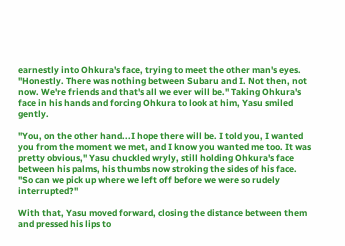earnestly into Ohkura's face, trying to meet the other man's eyes. "Honestly. There was nothing between Subaru and I. Not then, not now. We're friends and that's all we ever will be." Taking Ohkura's face in his hands and forcing Ohkura to look at him, Yasu smiled gently.

"You, on the other hand...I hope there will be. I told you, I wanted you from the moment we met, and I know you wanted me too. It was pretty obvious," Yasu chuckled wryly, still holding Ohkura's face between his palms, his thumbs now stroking the sides of his face. "So can we pick up where we left off before we were so rudely interrupted?"

With that, Yasu moved forward, closing the distance between them and pressed his lips to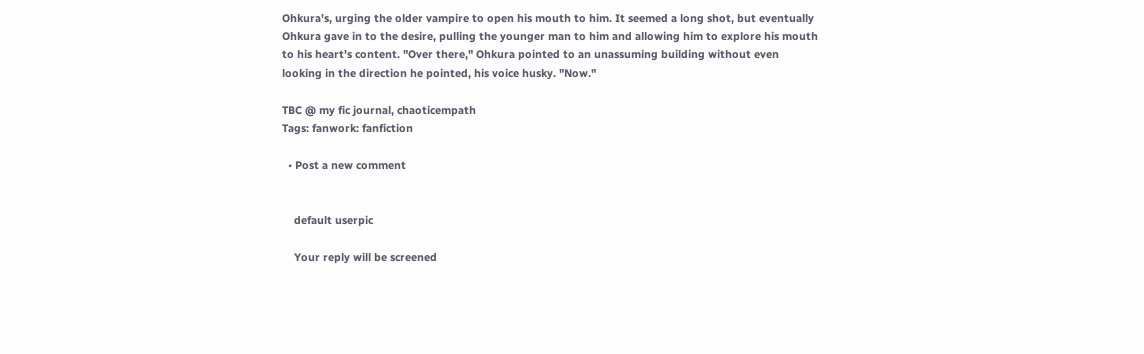Ohkura's, urging the older vampire to open his mouth to him. It seemed a long shot, but eventually Ohkura gave in to the desire, pulling the younger man to him and allowing him to explore his mouth to his heart's content. "Over there," Ohkura pointed to an unassuming building without even looking in the direction he pointed, his voice husky. "Now."

TBC @ my fic journal, chaoticempath
Tags: fanwork: fanfiction

  • Post a new comment


    default userpic

    Your reply will be screened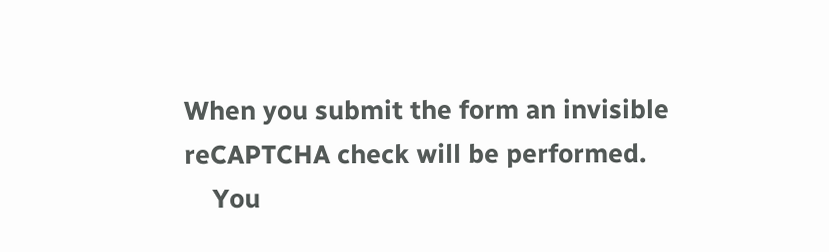When you submit the form an invisible reCAPTCHA check will be performed.
    You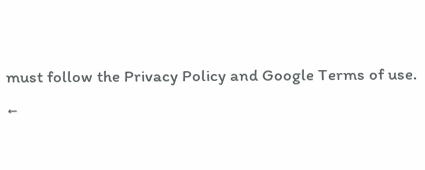must follow the Privacy Policy and Google Terms of use.
←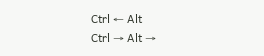Ctrl ← Alt
Ctrl → Alt →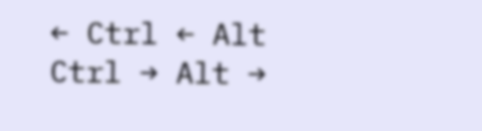← Ctrl ← Alt
Ctrl → Alt →